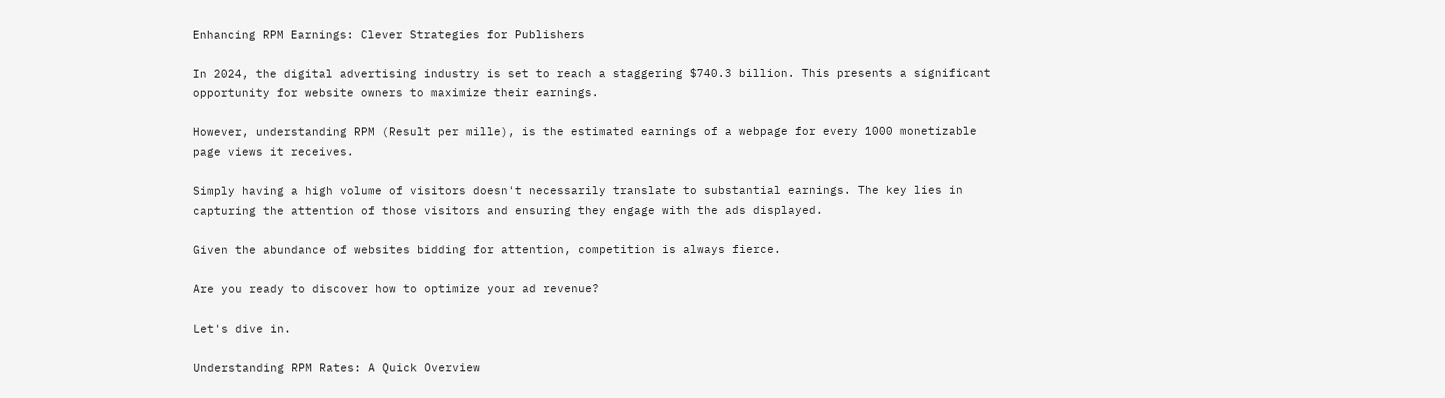Enhancing RPM Earnings: Clever Strategies for Publishers

In 2024, the digital advertising industry is set to reach a staggering $740.3 billion. This presents a significant opportunity for website owners to maximize their earnings.

However, understanding RPM (Result per mille), is the estimated earnings of a webpage for every 1000 monetizable page views it receives.

Simply having a high volume of visitors doesn't necessarily translate to substantial earnings. The key lies in capturing the attention of those visitors and ensuring they engage with the ads displayed.

Given the abundance of websites bidding for attention, competition is always fierce.

Are you ready to discover how to optimize your ad revenue?

Let's dive in.

Understanding RPM Rates: A Quick Overview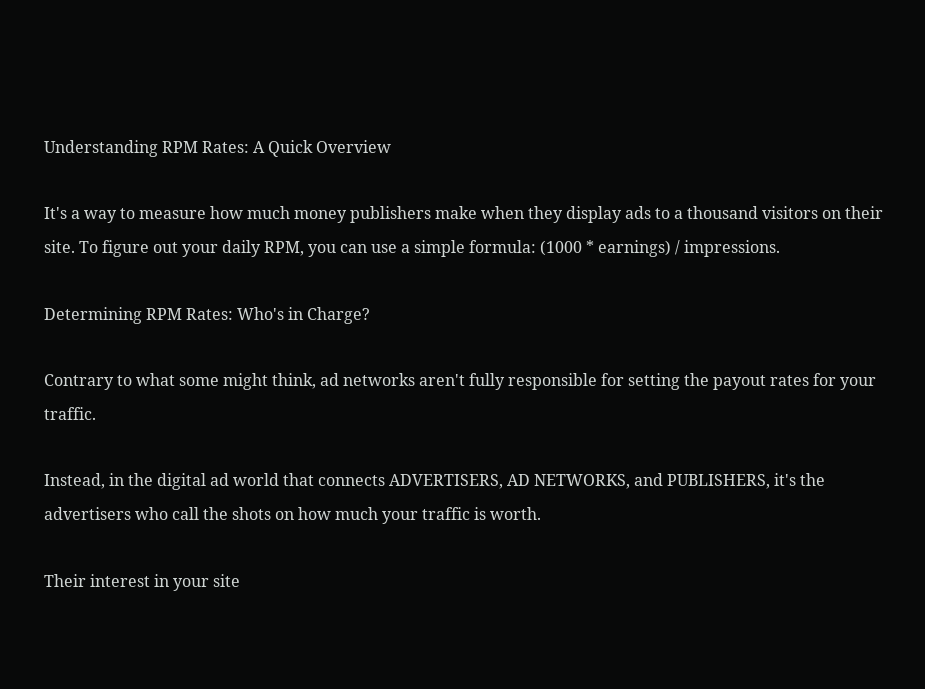Understanding RPM Rates: A Quick Overview

It's a way to measure how much money publishers make when they display ads to a thousand visitors on their site. To figure out your daily RPM, you can use a simple formula: (1000 * earnings) / impressions.

Determining RPM Rates: Who's in Charge?

Contrary to what some might think, ad networks aren't fully responsible for setting the payout rates for your traffic.

Instead, in the digital ad world that connects ADVERTISERS, AD NETWORKS, and PUBLISHERS, it's the advertisers who call the shots on how much your traffic is worth.

Their interest in your site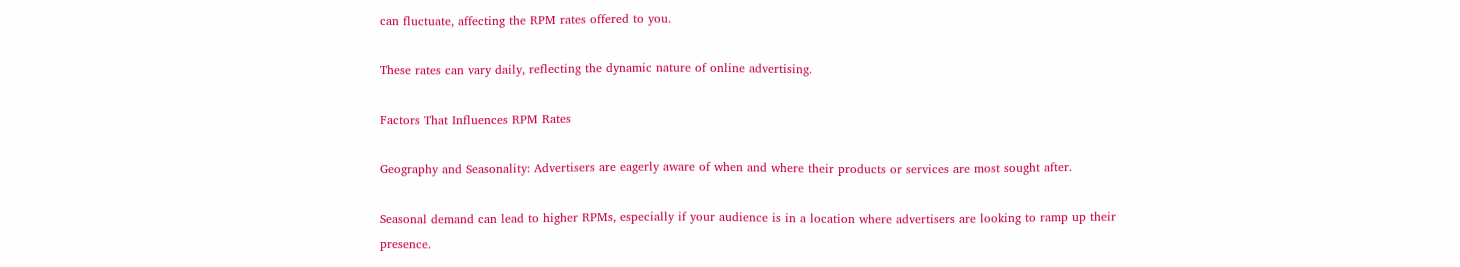can fluctuate, affecting the RPM rates offered to you.

These rates can vary daily, reflecting the dynamic nature of online advertising.

Factors That Influences RPM Rates

Geography and Seasonality: Advertisers are eagerly aware of when and where their products or services are most sought after.

Seasonal demand can lead to higher RPMs, especially if your audience is in a location where advertisers are looking to ramp up their presence.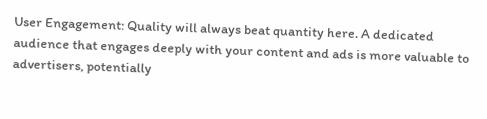User Engagement: Quality will always beat quantity here. A dedicated audience that engages deeply with your content and ads is more valuable to advertisers, potentially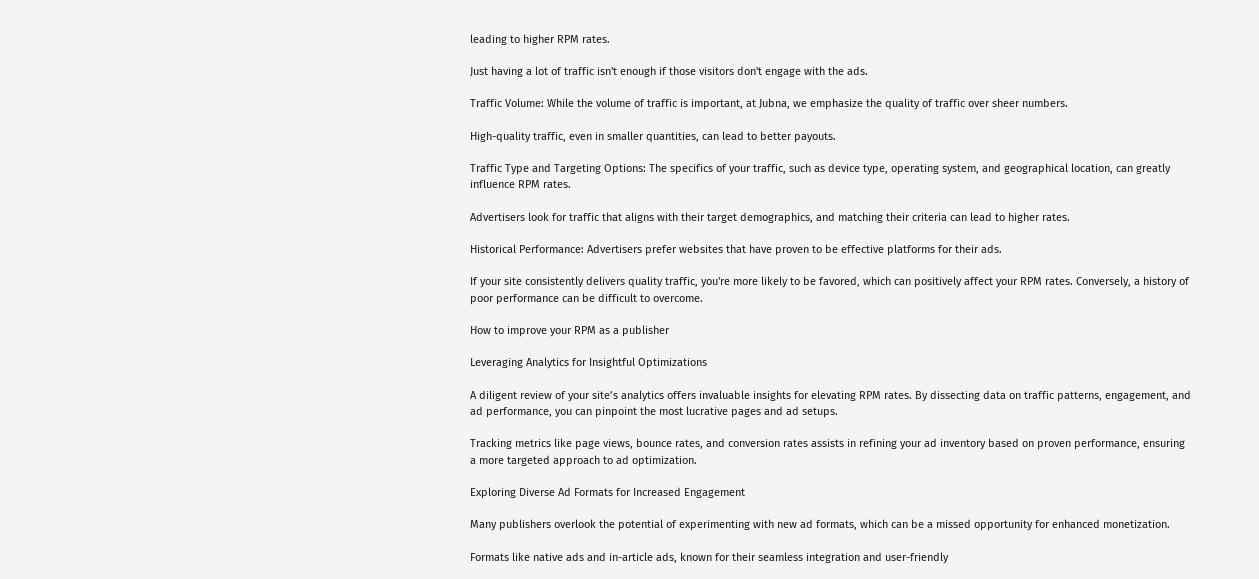leading to higher RPM rates.

Just having a lot of traffic isn't enough if those visitors don't engage with the ads.

Traffic Volume: While the volume of traffic is important, at Jubna, we emphasize the quality of traffic over sheer numbers.

High-quality traffic, even in smaller quantities, can lead to better payouts.

Traffic Type and Targeting Options: The specifics of your traffic, such as device type, operating system, and geographical location, can greatly influence RPM rates.

Advertisers look for traffic that aligns with their target demographics, and matching their criteria can lead to higher rates.

Historical Performance: Advertisers prefer websites that have proven to be effective platforms for their ads.

If your site consistently delivers quality traffic, you're more likely to be favored, which can positively affect your RPM rates. Conversely, a history of poor performance can be difficult to overcome.

How to improve your RPM as a publisher

Leveraging Analytics for Insightful Optimizations

A diligent review of your site’s analytics offers invaluable insights for elevating RPM rates. By dissecting data on traffic patterns, engagement, and ad performance, you can pinpoint the most lucrative pages and ad setups.

Tracking metrics like page views, bounce rates, and conversion rates assists in refining your ad inventory based on proven performance, ensuring a more targeted approach to ad optimization.

Exploring Diverse Ad Formats for Increased Engagement

Many publishers overlook the potential of experimenting with new ad formats, which can be a missed opportunity for enhanced monetization.

Formats like native ads and in-article ads, known for their seamless integration and user-friendly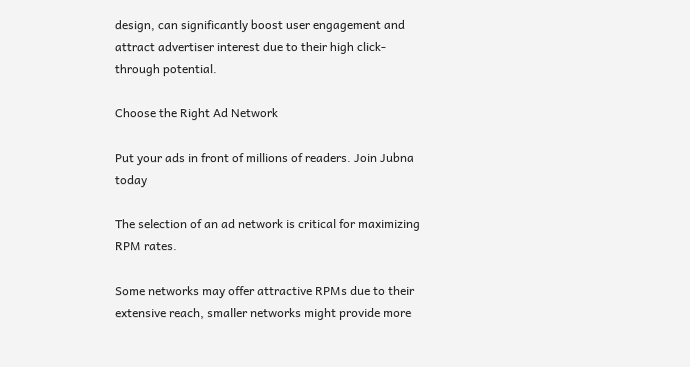design, can significantly boost user engagement and attract advertiser interest due to their high click-through potential.

Choose the Right Ad Network

Put your ads in front of millions of readers. Join Jubna today

The selection of an ad network is critical for maximizing RPM rates.

Some networks may offer attractive RPMs due to their extensive reach, smaller networks might provide more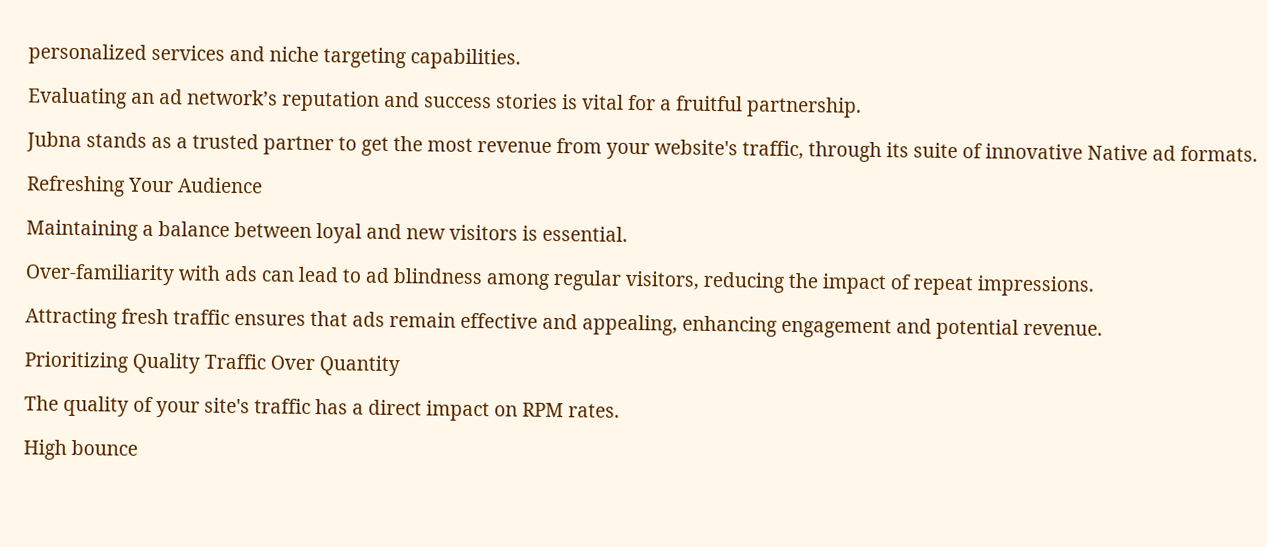personalized services and niche targeting capabilities.

Evaluating an ad network’s reputation and success stories is vital for a fruitful partnership.

Jubna stands as a trusted partner to get the most revenue from your website's traffic, through its suite of innovative Native ad formats.

Refreshing Your Audience

Maintaining a balance between loyal and new visitors is essential.

Over-familiarity with ads can lead to ad blindness among regular visitors, reducing the impact of repeat impressions.

Attracting fresh traffic ensures that ads remain effective and appealing, enhancing engagement and potential revenue.

Prioritizing Quality Traffic Over Quantity

The quality of your site's traffic has a direct impact on RPM rates.

High bounce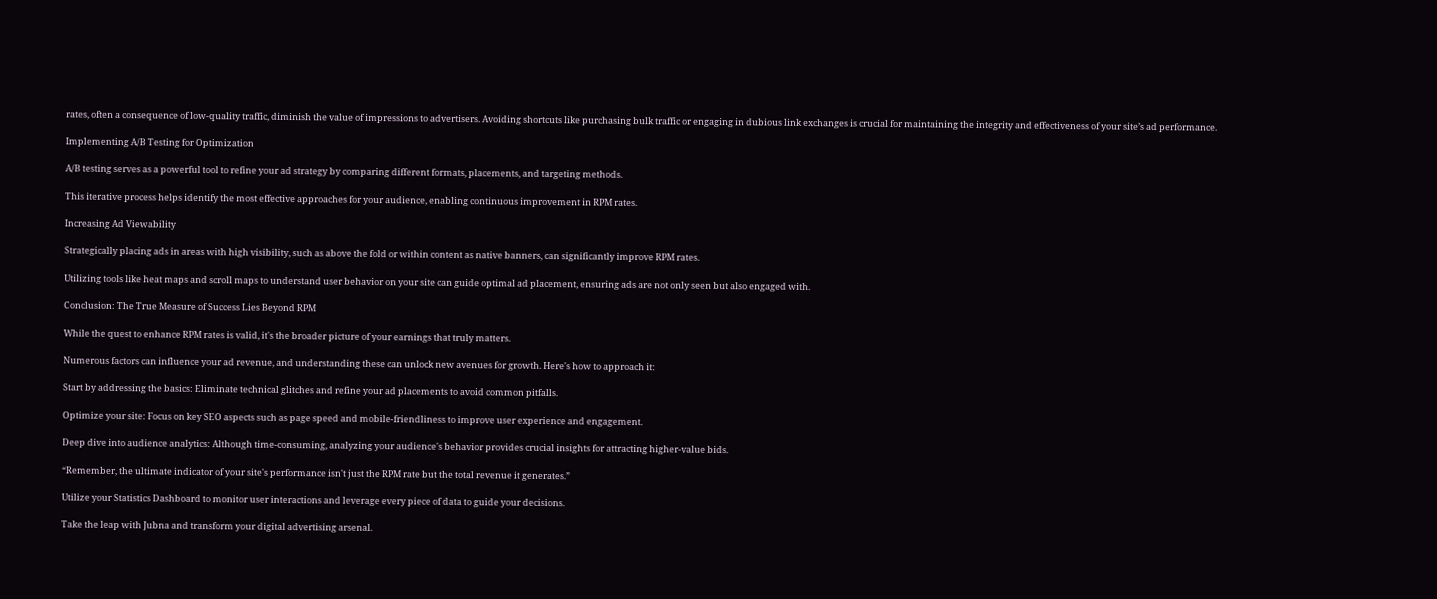rates, often a consequence of low-quality traffic, diminish the value of impressions to advertisers. Avoiding shortcuts like purchasing bulk traffic or engaging in dubious link exchanges is crucial for maintaining the integrity and effectiveness of your site’s ad performance.

Implementing A/B Testing for Optimization

A/B testing serves as a powerful tool to refine your ad strategy by comparing different formats, placements, and targeting methods.

This iterative process helps identify the most effective approaches for your audience, enabling continuous improvement in RPM rates.

Increasing Ad Viewability

Strategically placing ads in areas with high visibility, such as above the fold or within content as native banners, can significantly improve RPM rates.

Utilizing tools like heat maps and scroll maps to understand user behavior on your site can guide optimal ad placement, ensuring ads are not only seen but also engaged with.

Conclusion: The True Measure of Success Lies Beyond RPM

While the quest to enhance RPM rates is valid, it's the broader picture of your earnings that truly matters.

Numerous factors can influence your ad revenue, and understanding these can unlock new avenues for growth. Here's how to approach it:

Start by addressing the basics: Eliminate technical glitches and refine your ad placements to avoid common pitfalls.

Optimize your site: Focus on key SEO aspects such as page speed and mobile-friendliness to improve user experience and engagement.

Deep dive into audience analytics: Although time-consuming, analyzing your audience's behavior provides crucial insights for attracting higher-value bids.

“Remember, the ultimate indicator of your site's performance isn't just the RPM rate but the total revenue it generates.”

Utilize your Statistics Dashboard to monitor user interactions and leverage every piece of data to guide your decisions.

Take the leap with Jubna and transform your digital advertising arsenal.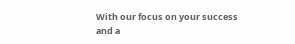With our focus on your success and a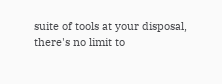suite of tools at your disposal, there's no limit to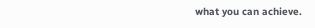what you can achieve.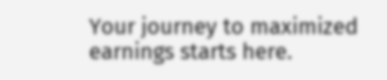Your journey to maximized earnings starts here.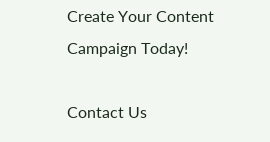Create Your Content Campaign Today!

Contact Us